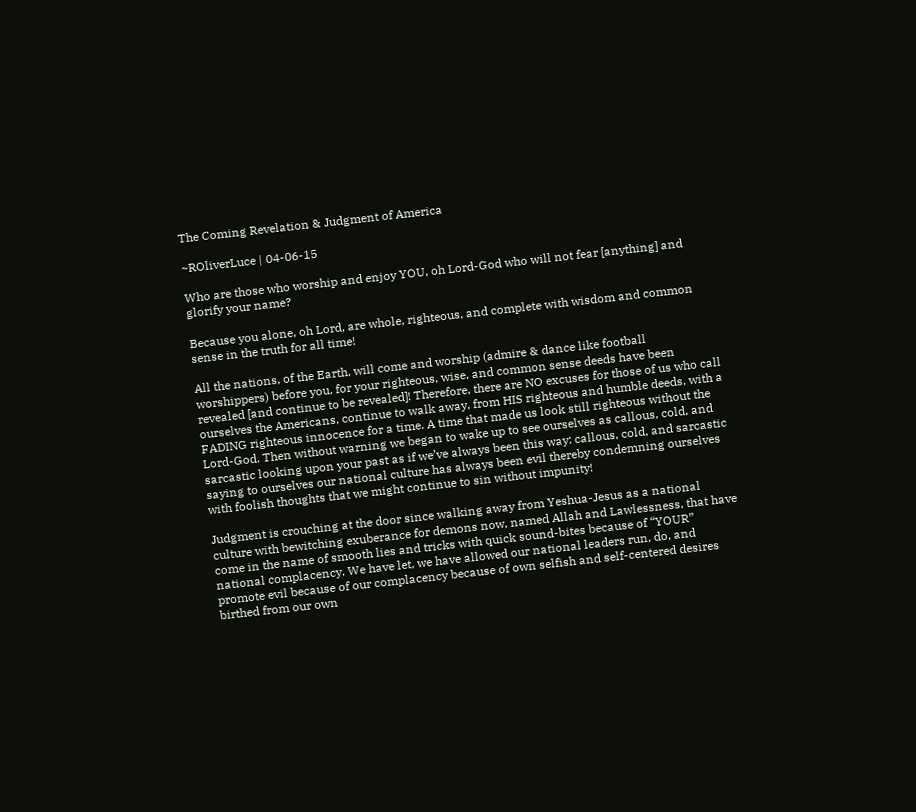The Coming Revelation & Judgment of America

~ROliverLuce | 04-06-15

Who are those who worship and enjoy YOU, oh Lord-God who will not fear [anything] and glorify your name?

Because you alone, oh Lord, are whole, righteous, and complete with wisdom and common sense in the truth for all time!

All the nations, of the Earth, will come and worship (admire & dance like football worshippers) before you, for your righteous, wise, and common sense deeds have been revealed [and continue to be revealed]! Therefore, there are NO excuses for those of us who call ourselves the Americans, continue to walk away, from HIS righteous and humble deeds, with a FADING righteous innocence for a time. A time that made us look still righteous without the Lord-God. Then without warning we began to wake up to see ourselves as callous, cold, and sarcastic looking upon your past as if we’ve always been this way: callous, cold, and sarcastic saying to ourselves our national culture has always been evil thereby condemning ourselves with foolish thoughts that we might continue to sin without impunity!

Judgment is crouching at the door since walking away from Yeshua-Jesus as a national culture with bewitching exuberance for demons now, named Allah and Lawlessness, that have come in the name of smooth lies and tricks with quick sound-bites because of “YOUR” national complacency. We have let, we have allowed our national leaders run, do, and promote evil because of our complacency because of own selfish and self-centered desires birthed from our own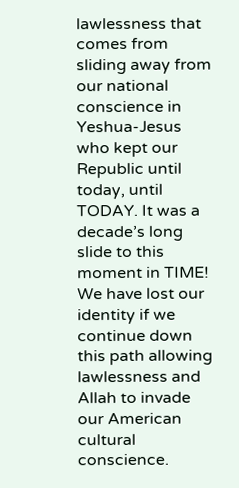lawlessness that comes from sliding away from our national conscience in Yeshua-Jesus who kept our Republic until today, until TODAY. It was a decade’s long slide to this moment in TIME! We have lost our identity if we continue down this path allowing lawlessness and Allah to invade our American cultural conscience.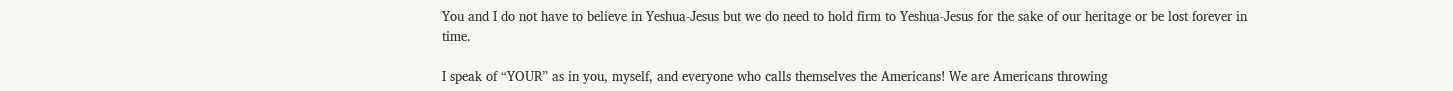You and I do not have to believe in Yeshua-Jesus but we do need to hold firm to Yeshua-Jesus for the sake of our heritage or be lost forever in time.

I speak of “YOUR” as in you, myself, and everyone who calls themselves the Americans! We are Americans throwing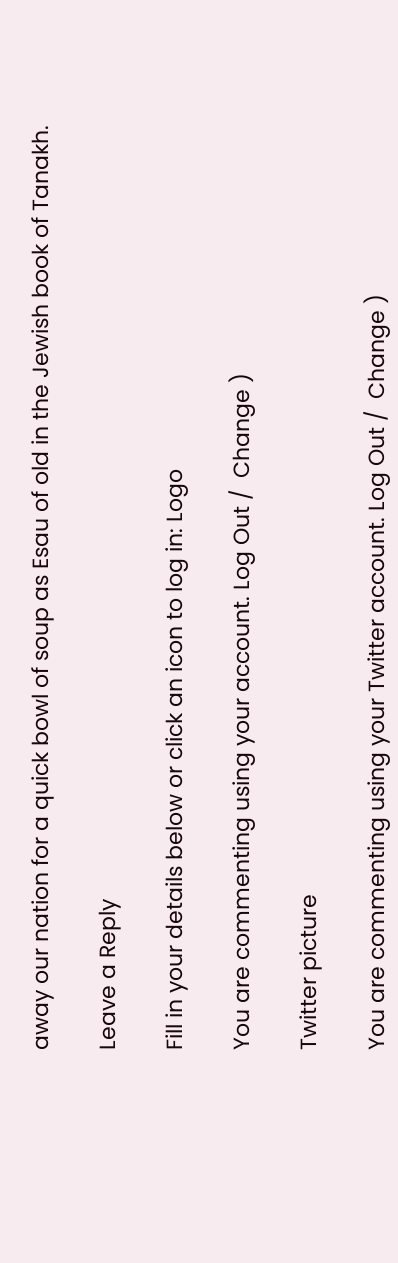away our nation for a quick bowl of soup as Esau of old in the Jewish book of Tanakh.

Leave a Reply

Fill in your details below or click an icon to log in: Logo

You are commenting using your account. Log Out /  Change )

Twitter picture

You are commenting using your Twitter account. Log Out /  Change )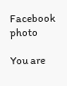Facebook photo

You are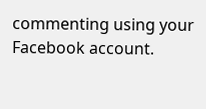commenting using your Facebook account.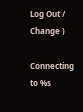Log Out /  Change )

Connecting to %s